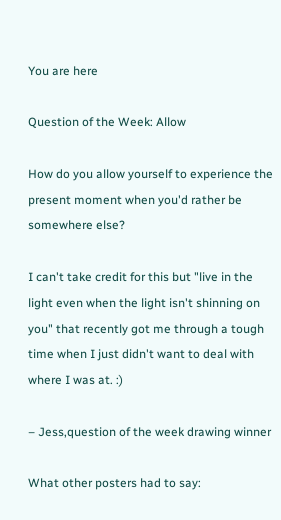You are here

Question of the Week: Allow

How do you allow yourself to experience the present moment when you'd rather be somewhere else?

I can't take credit for this but "live in the light even when the light isn't shinning on you" that recently got me through a tough time when I just didn't want to deal with where I was at. :)

– Jess,question of the week drawing winner

What other posters had to say: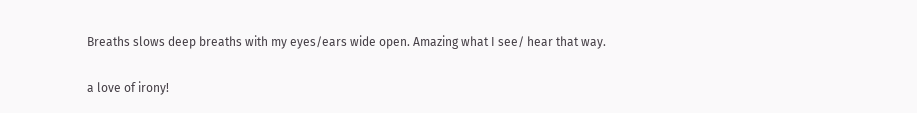Breaths slows deep breaths with my eyes/ears wide open. Amazing what I see/ hear that way.

a love of irony!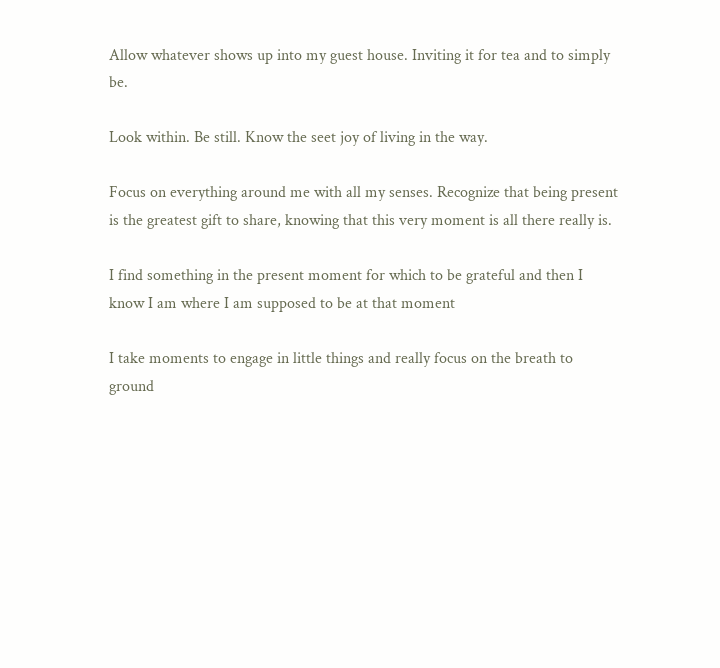Allow whatever shows up into my guest house. Inviting it for tea and to simply be.

Look within. Be still. Know the seet joy of living in the way.

Focus on everything around me with all my senses. Recognize that being present is the greatest gift to share, knowing that this very moment is all there really is.

I find something in the present moment for which to be grateful and then I know I am where I am supposed to be at that moment

I take moments to engage in little things and really focus on the breath to ground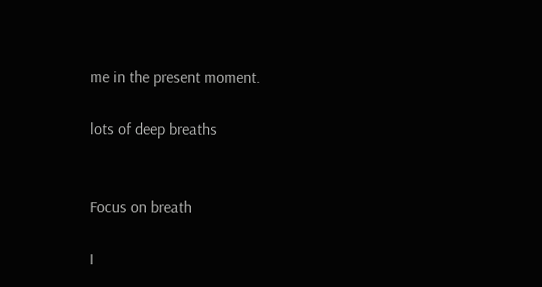me in the present moment.

lots of deep breaths


Focus on breath

I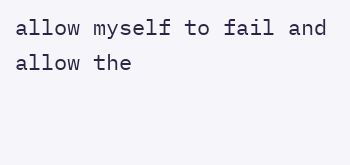allow myself to fail and allow the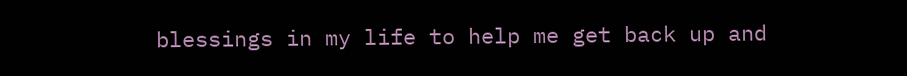blessings in my life to help me get back up and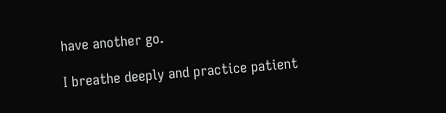have another go.

I breathe deeply and practice patient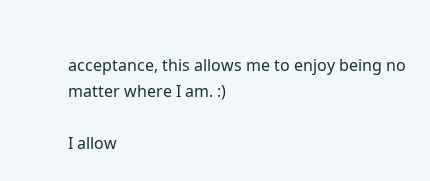acceptance, this allows me to enjoy being no matter where I am. :)

I allow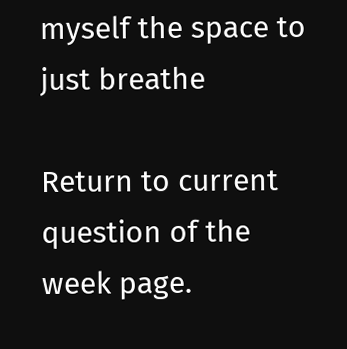myself the space to just breathe

Return to current question of the week page.